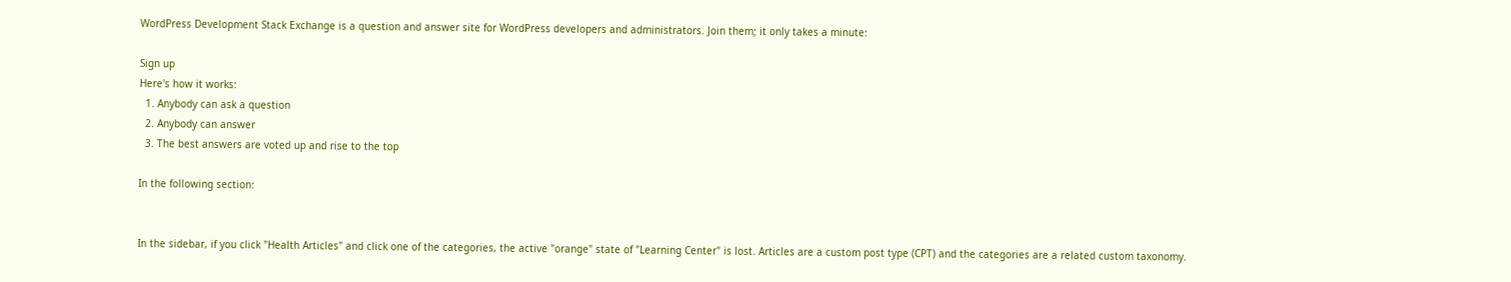WordPress Development Stack Exchange is a question and answer site for WordPress developers and administrators. Join them; it only takes a minute:

Sign up
Here's how it works:
  1. Anybody can ask a question
  2. Anybody can answer
  3. The best answers are voted up and rise to the top

In the following section:


In the sidebar, if you click "Health Articles" and click one of the categories, the active "orange" state of "Learning Center" is lost. Articles are a custom post type (CPT) and the categories are a related custom taxonomy.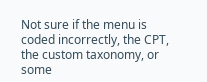Not sure if the menu is coded incorrectly, the CPT, the custom taxonomy, or some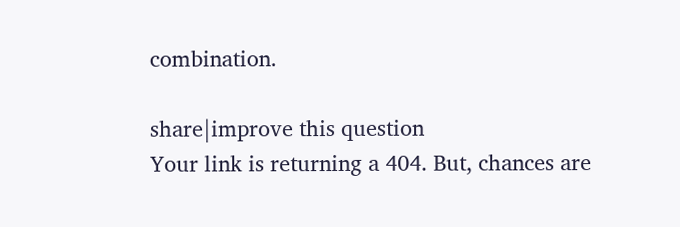combination.

share|improve this question
Your link is returning a 404. But, chances are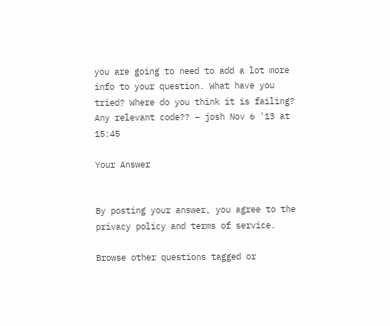you are going to need to add a lot more info to your question. What have you tried? Where do you think it is failing? Any relevant code?? – josh Nov 6 '13 at 15:45

Your Answer


By posting your answer, you agree to the privacy policy and terms of service.

Browse other questions tagged or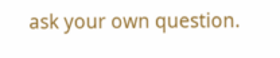ask your own question.